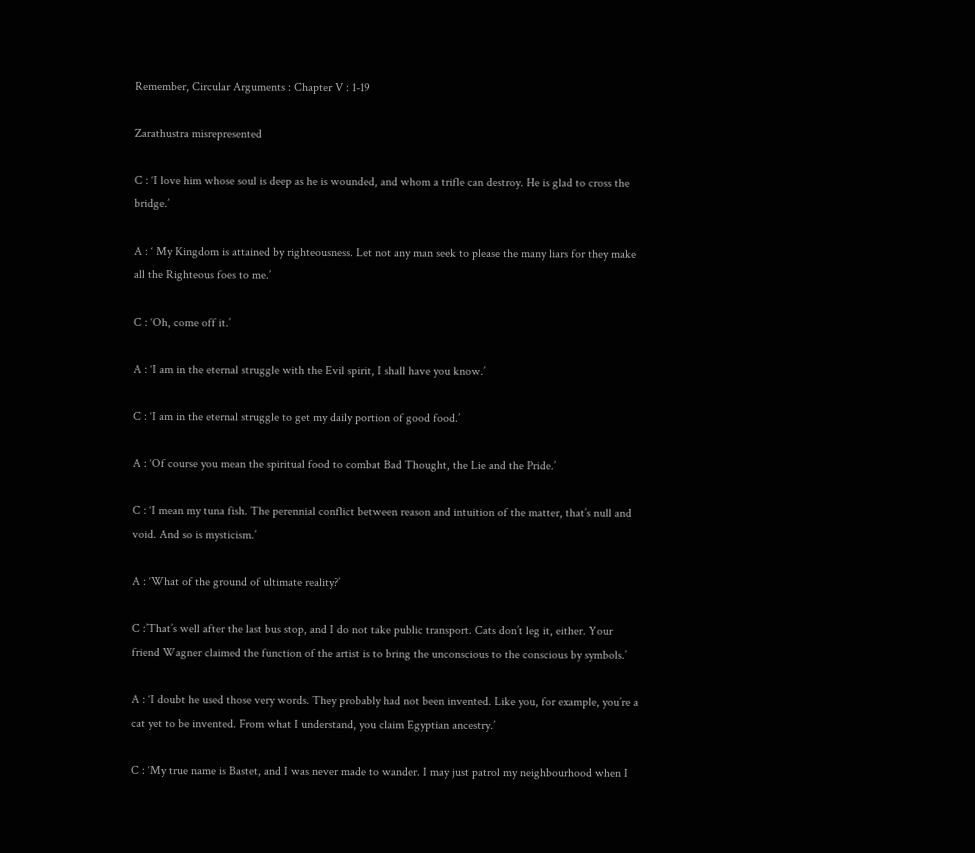Remember, Circular Arguments : Chapter V : 1-19

Zarathustra misrepresented

C : ‘I love him whose soul is deep as he is wounded, and whom a trifle can destroy. He is glad to cross the bridge.’

A : ‘ My Kingdom is attained by righteousness. Let not any man seek to please the many liars for they make all the Righteous foes to me.’

C : ‘Oh, come off it.’

A : ‘I am in the eternal struggle with the Evil spirit, I shall have you know.’

C : ‘I am in the eternal struggle to get my daily portion of good food.’

A : ‘Of course you mean the spiritual food to combat Bad Thought, the Lie and the Pride.’

C : ‘I mean my tuna fish. The perennial conflict between reason and intuition of the matter, that’s null and void. And so is mysticism.’

A : ‘What of the ground of ultimate reality?’

C :’That’s well after the last bus stop, and I do not take public transport. Cats don’t leg it, either. Your friend Wagner claimed the function of the artist is to bring the unconscious to the conscious by symbols.’

A : ‘I doubt he used those very words. They probably had not been invented. Like you, for example, you’re a cat yet to be invented. From what I understand, you claim Egyptian ancestry.’

C : ‘My true name is Bastet, and I was never made to wander. I may just patrol my neighbourhood when I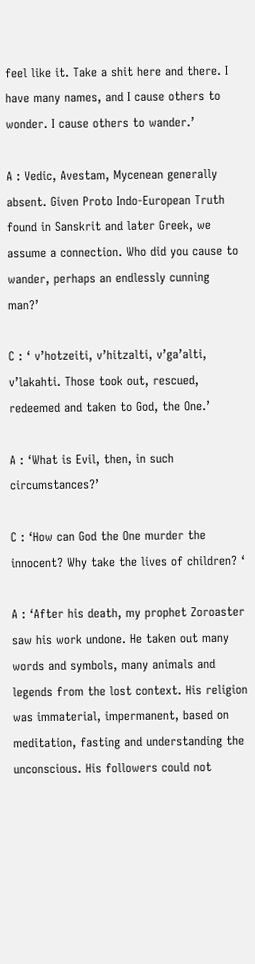feel like it. Take a shit here and there. I have many names, and I cause others to wonder. I cause others to wander.’

A : Vedic, Avestam, Mycenean generally absent. Given Proto Indo-European Truth found in Sanskrit and later Greek, we assume a connection. Who did you cause to wander, perhaps an endlessly cunning man?’

C : ‘ v’hotzeiti, v’hitzalti, v’ga’alti, v’lakahti. Those took out, rescued, redeemed and taken to God, the One.’

A : ‘What is Evil, then, in such circumstances?’

C : ‘How can God the One murder the innocent? Why take the lives of children? ‘

A : ‘After his death, my prophet Zoroaster saw his work undone. He taken out many words and symbols, many animals and legends from the lost context. His religion was immaterial, impermanent, based on meditation, fasting and understanding the unconscious. His followers could not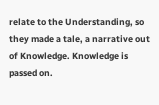relate to the Understanding, so they made a tale, a narrative out of Knowledge. Knowledge is passed on.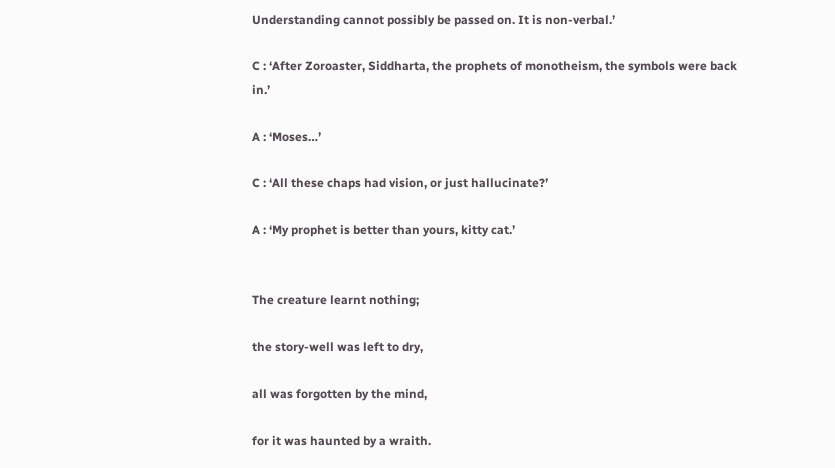Understanding cannot possibly be passed on. It is non-verbal.’

C : ‘After Zoroaster, Siddharta, the prophets of monotheism, the symbols were back in.’

A : ‘Moses…’

C : ‘All these chaps had vision, or just hallucinate?’

A : ‘My prophet is better than yours, kitty cat.’


The creature learnt nothing;

the story-well was left to dry,

all was forgotten by the mind,

for it was haunted by a wraith.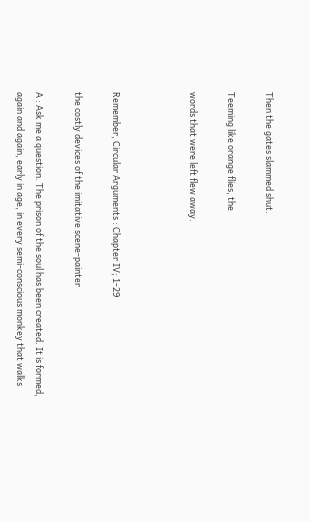Then the gates slammed shut.

Teeming like orange flies, the

words that were left flew away.



Remember, Circular Arguments : Chapter IV; 1-29

the costly devices of the imitative scene-painter

A : Ask me a question. The prison of the soul has been created. It is formed, again and again, early in age, in every semi-conscious monkey that walks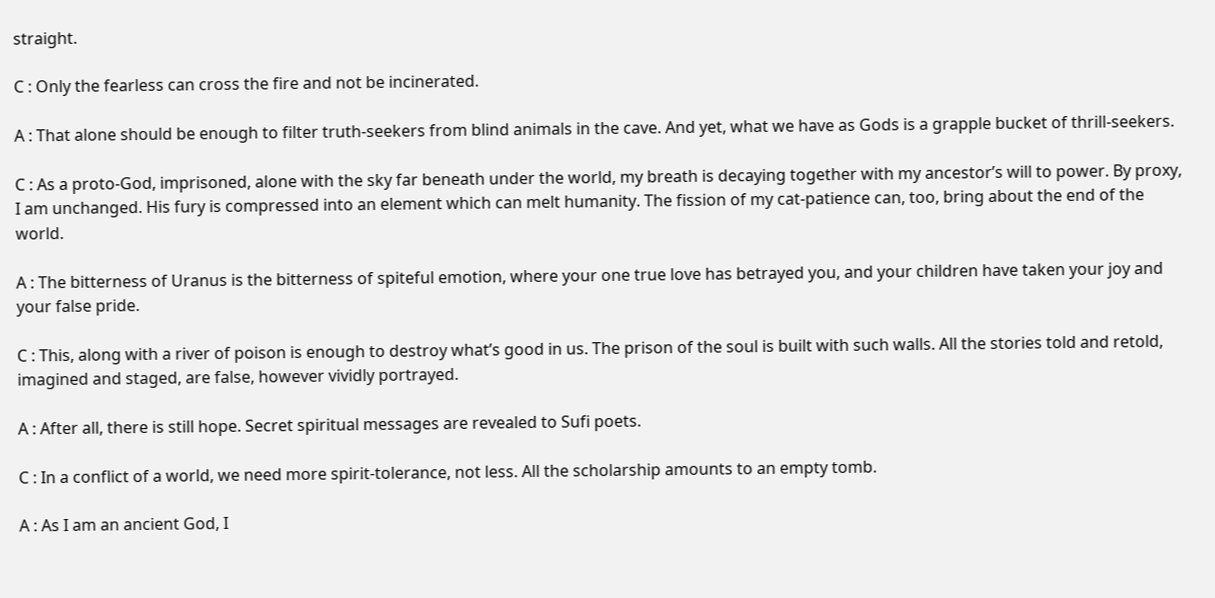straight.

C : Only the fearless can cross the fire and not be incinerated.

A : That alone should be enough to filter truth-seekers from blind animals in the cave. And yet, what we have as Gods is a grapple bucket of thrill-seekers.

C : As a proto-God, imprisoned, alone with the sky far beneath under the world, my breath is decaying together with my ancestor’s will to power. By proxy, I am unchanged. His fury is compressed into an element which can melt humanity. The fission of my cat-patience can, too, bring about the end of the world.

A : The bitterness of Uranus is the bitterness of spiteful emotion, where your one true love has betrayed you, and your children have taken your joy and your false pride.

C : This, along with a river of poison is enough to destroy what’s good in us. The prison of the soul is built with such walls. All the stories told and retold, imagined and staged, are false, however vividly portrayed.

A : After all, there is still hope. Secret spiritual messages are revealed to Sufi poets.

C : In a conflict of a world, we need more spirit-tolerance, not less. All the scholarship amounts to an empty tomb.

A : As I am an ancient God, I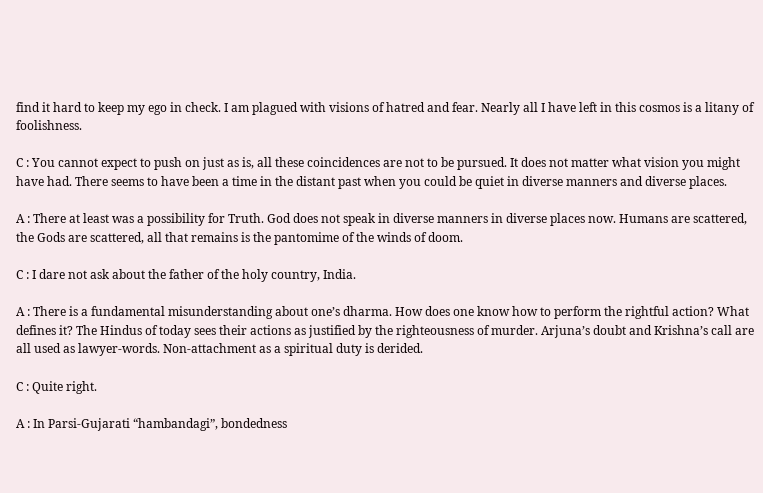find it hard to keep my ego in check. I am plagued with visions of hatred and fear. Nearly all I have left in this cosmos is a litany of foolishness.

C : You cannot expect to push on just as is, all these coincidences are not to be pursued. It does not matter what vision you might have had. There seems to have been a time in the distant past when you could be quiet in diverse manners and diverse places.

A : There at least was a possibility for Truth. God does not speak in diverse manners in diverse places now. Humans are scattered, the Gods are scattered, all that remains is the pantomime of the winds of doom.

C : I dare not ask about the father of the holy country, India.

A : There is a fundamental misunderstanding about one’s dharma. How does one know how to perform the rightful action? What defines it? The Hindus of today sees their actions as justified by the righteousness of murder. Arjuna’s doubt and Krishna’s call are all used as lawyer-words. Non-attachment as a spiritual duty is derided.

C : Quite right.

A : In Parsi-Gujarati “hambandagi”, bondedness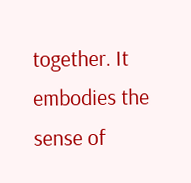together. It embodies the sense of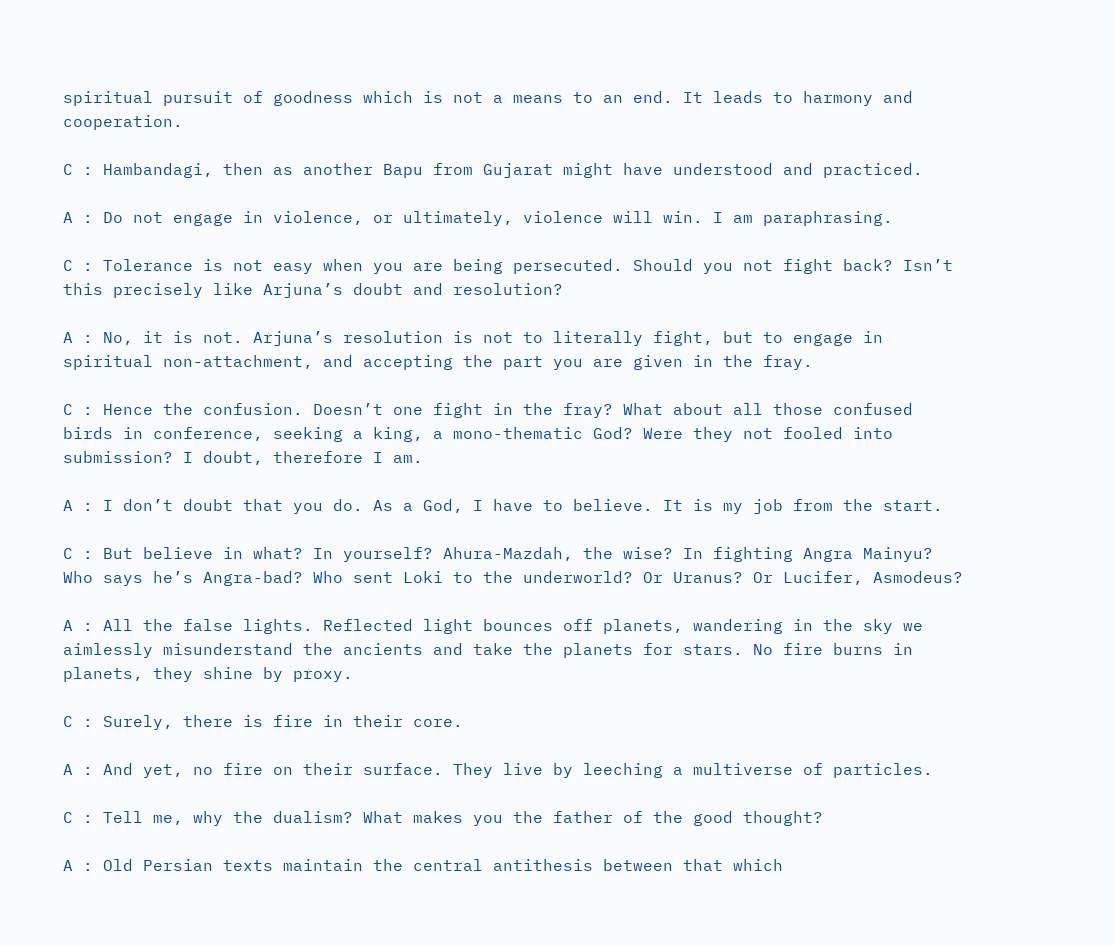spiritual pursuit of goodness which is not a means to an end. It leads to harmony and cooperation.

C : Hambandagi, then as another Bapu from Gujarat might have understood and practiced.

A : Do not engage in violence, or ultimately, violence will win. I am paraphrasing.

C : Tolerance is not easy when you are being persecuted. Should you not fight back? Isn’t this precisely like Arjuna’s doubt and resolution?

A : No, it is not. Arjuna’s resolution is not to literally fight, but to engage in spiritual non-attachment, and accepting the part you are given in the fray.

C : Hence the confusion. Doesn’t one fight in the fray? What about all those confused birds in conference, seeking a king, a mono-thematic God? Were they not fooled into submission? I doubt, therefore I am.

A : I don’t doubt that you do. As a God, I have to believe. It is my job from the start.

C : But believe in what? In yourself? Ahura-Mazdah, the wise? In fighting Angra Mainyu? Who says he’s Angra-bad? Who sent Loki to the underworld? Or Uranus? Or Lucifer, Asmodeus?

A : All the false lights. Reflected light bounces off planets, wandering in the sky we aimlessly misunderstand the ancients and take the planets for stars. No fire burns in planets, they shine by proxy.

C : Surely, there is fire in their core.

A : And yet, no fire on their surface. They live by leeching a multiverse of particles.

C : Tell me, why the dualism? What makes you the father of the good thought?

A : Old Persian texts maintain the central antithesis between that which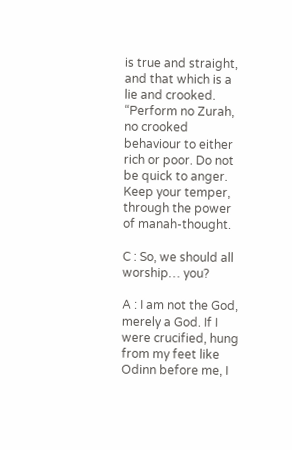is true and straight, and that which is a lie and crooked. “Perform no Zurah, no crooked behaviour to either rich or poor. Do not be quick to anger. Keep your temper, through the power of manah-thought.

C : So, we should all worship… you?

A : I am not the God, merely a God. If I were crucified, hung from my feet like Odinn before me, I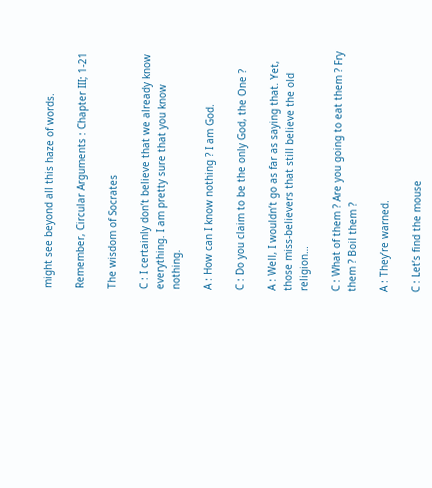might see beyond all this haze of words.

Remember, Circular Arguments : Chapter III; 1-21

The wisdom of Socrates

C : I certainly don’t believe that we already know everything. I am pretty sure that you know nothing.

A : How can I know nothing ? I am God.

C : Do you claim to be the only God, the One ?

A : Well, I wouldn’t go as far as saying that. Yet, those miss-believers that still believe the old religion…

C : What of them ? Are you going to eat them ? Fry them ? Boil them ?

A : They’re warned.

C : Let’s find the mouse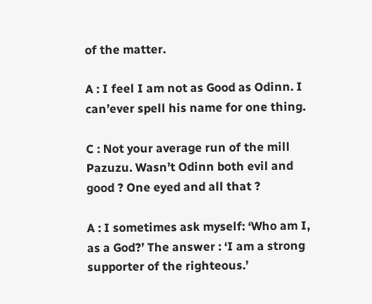of the matter.

A : I feel I am not as Good as Odinn. I can’ever spell his name for one thing.

C : Not your average run of the mill Pazuzu. Wasn’t Odinn both evil and good ? One eyed and all that ?

A : I sometimes ask myself: ‘Who am I, as a God?’ The answer : ‘I am a strong supporter of the righteous.’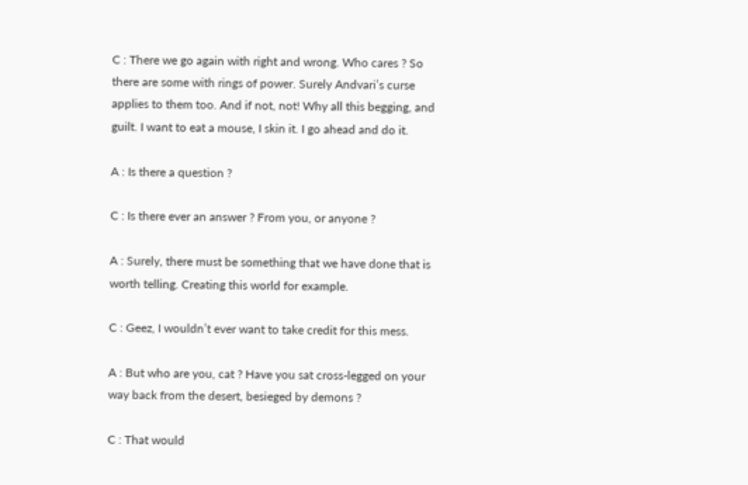C : There we go again with right and wrong. Who cares ? So there are some with rings of power. Surely Andvari’s curse applies to them too. And if not, not! Why all this begging, and guilt. I want to eat a mouse, I skin it. I go ahead and do it.

A : Is there a question ?

C : Is there ever an answer ? From you, or anyone ?

A : Surely, there must be something that we have done that is worth telling. Creating this world for example.

C : Geez, I wouldn’t ever want to take credit for this mess.

A : But who are you, cat ? Have you sat cross-legged on your way back from the desert, besieged by demons ?

C : That would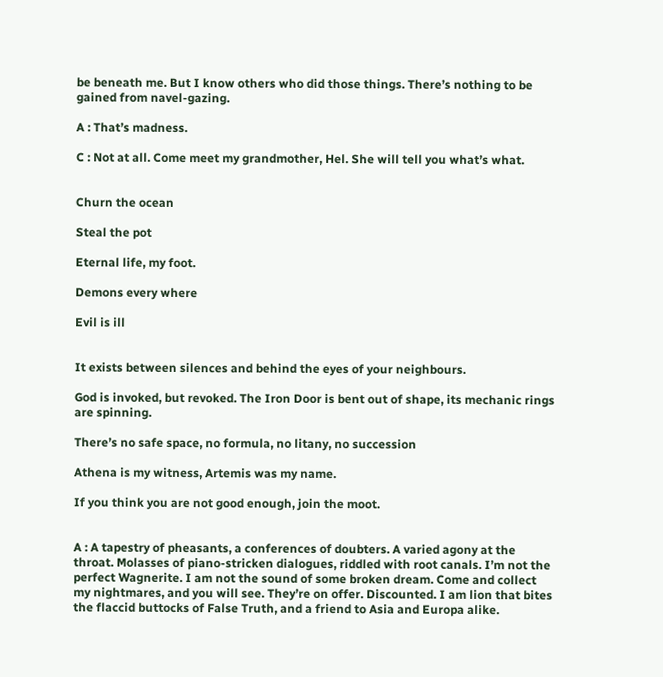be beneath me. But I know others who did those things. There’s nothing to be gained from navel-gazing.

A : That’s madness.

C : Not at all. Come meet my grandmother, Hel. She will tell you what’s what.


Churn the ocean

Steal the pot

Eternal life, my foot.

Demons every where

Evil is ill


It exists between silences and behind the eyes of your neighbours.

God is invoked, but revoked. The Iron Door is bent out of shape, its mechanic rings are spinning.

There’s no safe space, no formula, no litany, no succession

Athena is my witness, Artemis was my name.

If you think you are not good enough, join the moot.


A : A tapestry of pheasants, a conferences of doubters. A varied agony at the throat. Molasses of piano-stricken dialogues, riddled with root canals. I’m not the perfect Wagnerite. I am not the sound of some broken dream. Come and collect my nightmares, and you will see. They’re on offer. Discounted. I am lion that bites the flaccid buttocks of False Truth, and a friend to Asia and Europa alike.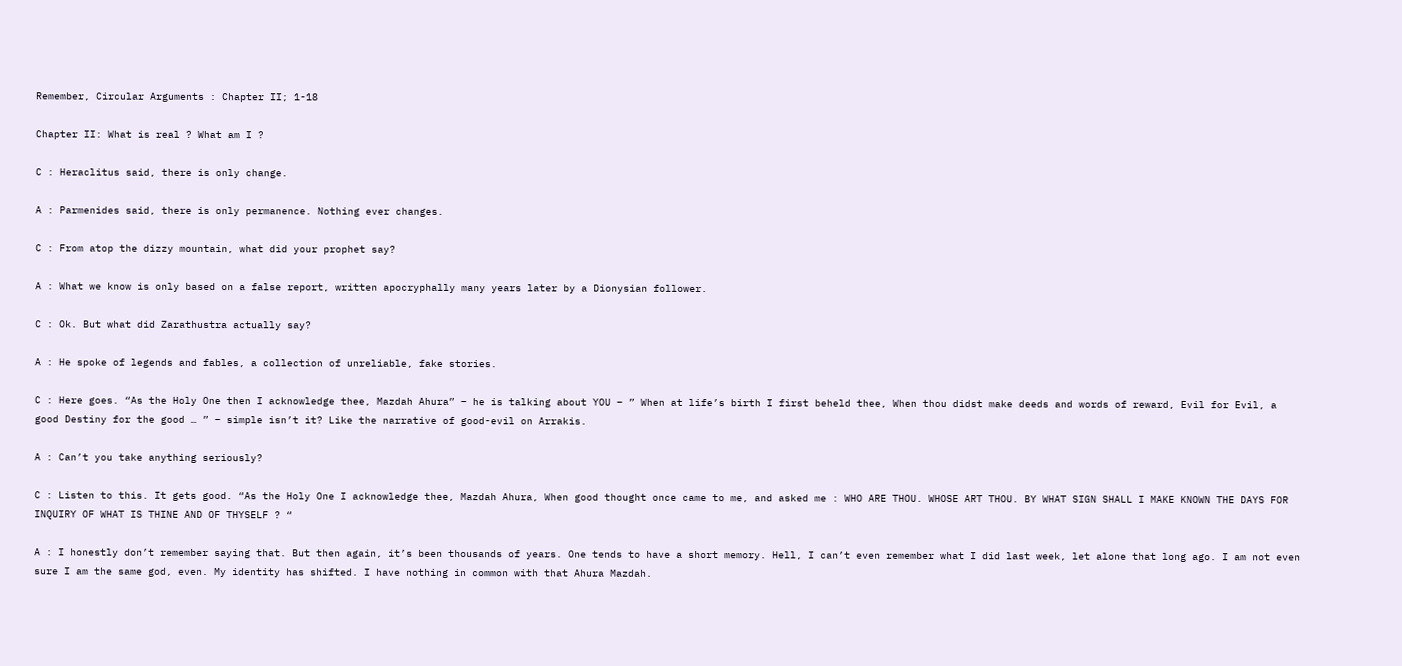Remember, Circular Arguments : Chapter II; 1-18

Chapter II: What is real ? What am I ?

C : Heraclitus said, there is only change.

A : Parmenides said, there is only permanence. Nothing ever changes.

C : From atop the dizzy mountain, what did your prophet say?

A : What we know is only based on a false report, written apocryphally many years later by a Dionysian follower.

C : Ok. But what did Zarathustra actually say?

A : He spoke of legends and fables, a collection of unreliable, fake stories.

C : Here goes. “As the Holy One then I acknowledge thee, Mazdah Ahura” – he is talking about YOU – ” When at life’s birth I first beheld thee, When thou didst make deeds and words of reward, Evil for Evil, a good Destiny for the good … ” – simple isn’t it? Like the narrative of good-evil on Arrakis.

A : Can’t you take anything seriously?

C : Listen to this. It gets good. “As the Holy One I acknowledge thee, Mazdah Ahura, When good thought once came to me, and asked me : WHO ARE THOU. WHOSE ART THOU. BY WHAT SIGN SHALL I MAKE KNOWN THE DAYS FOR INQUIRY OF WHAT IS THINE AND OF THYSELF ? “

A : I honestly don’t remember saying that. But then again, it’s been thousands of years. One tends to have a short memory. Hell, I can’t even remember what I did last week, let alone that long ago. I am not even sure I am the same god, even. My identity has shifted. I have nothing in common with that Ahura Mazdah.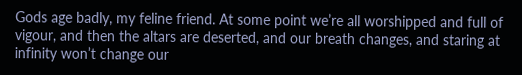Gods age badly, my feline friend. At some point we’re all worshipped and full of vigour, and then the altars are deserted, and our breath changes, and staring at infinity won’t change our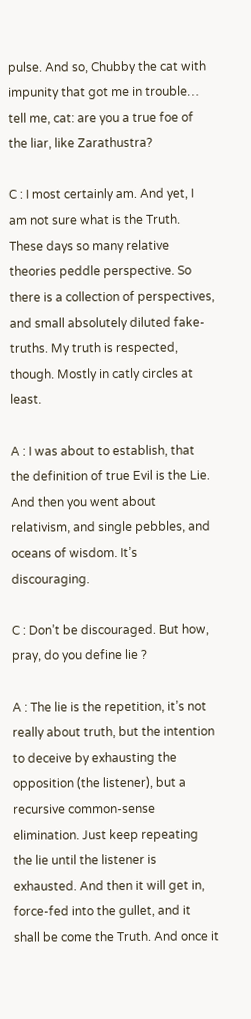pulse. And so, Chubby the cat with impunity that got me in trouble… tell me, cat: are you a true foe of the liar, like Zarathustra?

C : I most certainly am. And yet, I am not sure what is the Truth. These days so many relative theories peddle perspective. So there is a collection of perspectives, and small absolutely diluted fake-truths. My truth is respected, though. Mostly in catly circles at least.

A : I was about to establish, that the definition of true Evil is the Lie. And then you went about relativism, and single pebbles, and oceans of wisdom. It’s discouraging.

C : Don’t be discouraged. But how, pray, do you define lie ?

A : The lie is the repetition, it’s not really about truth, but the intention to deceive by exhausting the opposition (the listener), but a recursive common-sense elimination. Just keep repeating the lie until the listener is exhausted. And then it will get in, force-fed into the gullet, and it shall be come the Truth. And once it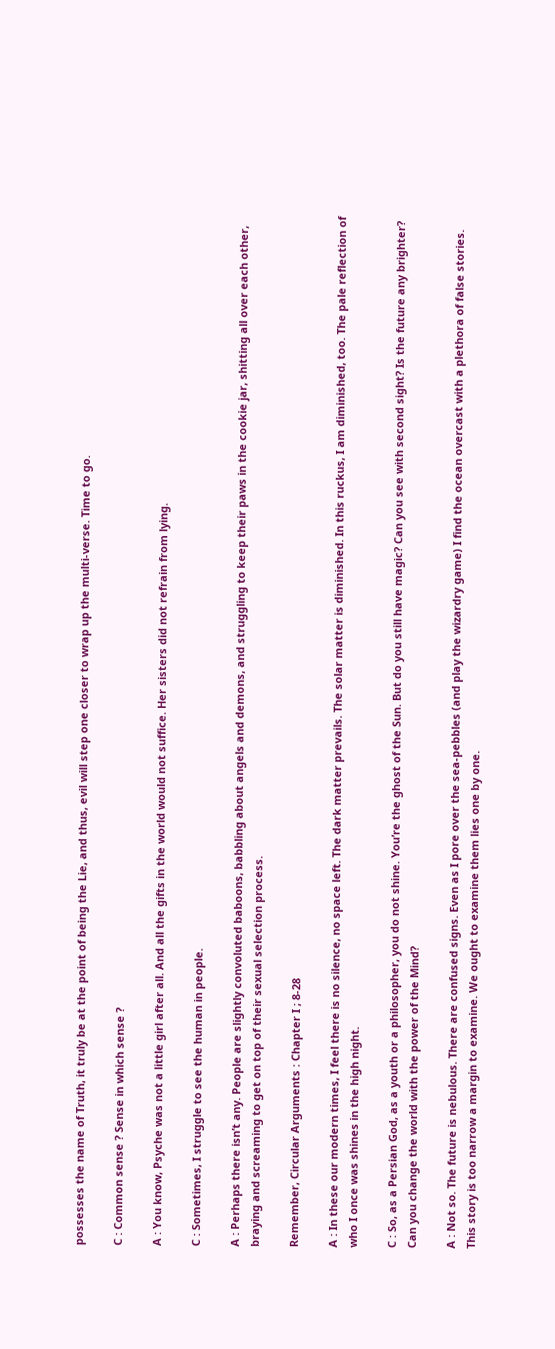possesses the name of Truth, it truly be at the point of being the Lie, and thus, evil will step one closer to wrap up the multi-verse. Time to go.

C : Common sense ? Sense in which sense ?

A : You know, Psyche was not a little girl after all. And all the gifts in the world would not suffice. Her sisters did not refrain from lying.

C : Sometimes, I struggle to see the human in people.

A : Perhaps there isn’t any. People are slightly convoluted baboons, babbling about angels and demons, and struggling to keep their paws in the cookie jar, shitting all over each other, braying and screaming to get on top of their sexual selection process.

Remember, Circular Arguments : Chapter I ; 8-28

A : In these our modern times, I feel there is no silence, no space left. The dark matter prevails. The solar matter is diminished. In this ruckus, I am diminished, too. The pale reflection of who I once was shines in the high night.

C : So, as a Persian God, as a youth or a philosopher, you do not shine. You’re the ghost of the Sun. But do you still have magic? Can you see with second sight? Is the future any brighter? Can you change the world with the power of the Mind?

A : Not so. The future is nebulous. There are confused signs. Even as I pore over the sea-pebbles (and play the wizardry game) I find the ocean overcast with a plethora of false stories. This story is too narrow a margin to examine. We ought to examine them lies one by one.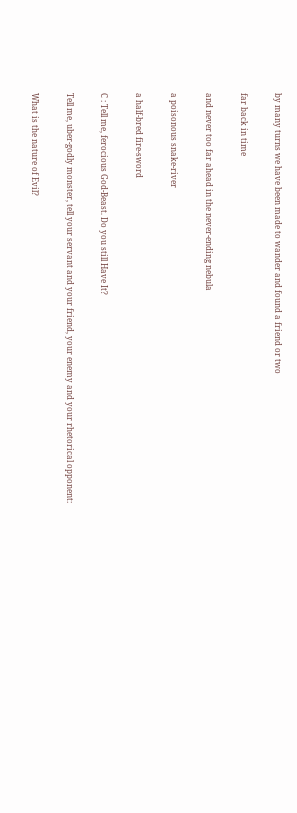by many turns we have been made to wander and found a friend or two

far back in time

and never too far ahead in the never-ending nebula

a poisonous snake-river

a half-bred fire-sword

C : Tell me, ferocious God-Beast. Do you still Have It?

Tell me, uber-godly monster, tell your servant and your friend, your enemy and your rhetorical opponent:

What is the nature of Evil?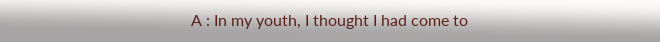A : In my youth, I thought I had come to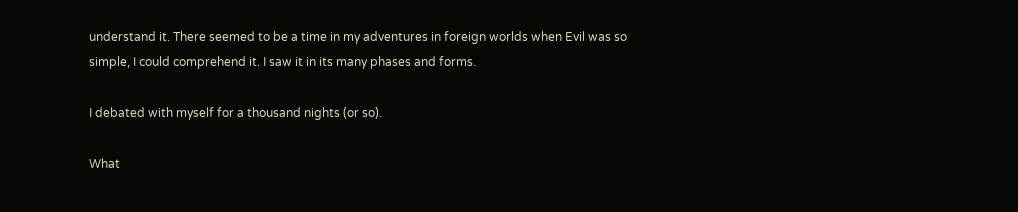understand it. There seemed to be a time in my adventures in foreign worlds when Evil was so simple, I could comprehend it. I saw it in its many phases and forms.

I debated with myself for a thousand nights (or so).

What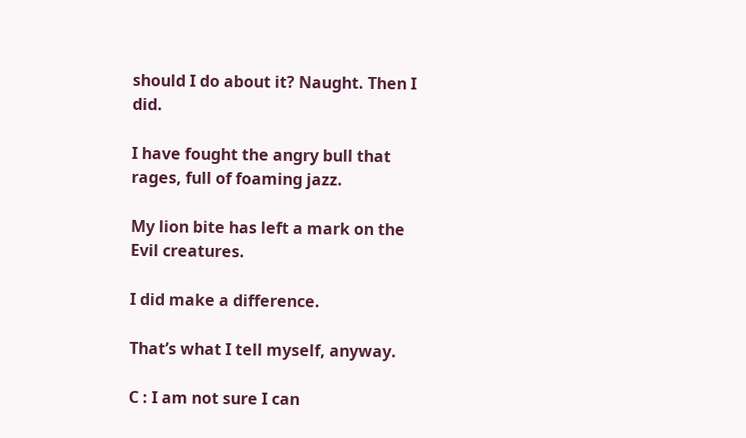should I do about it? Naught. Then I did.

I have fought the angry bull that rages, full of foaming jazz.

My lion bite has left a mark on the Evil creatures.

I did make a difference.

That’s what I tell myself, anyway.

C : I am not sure I can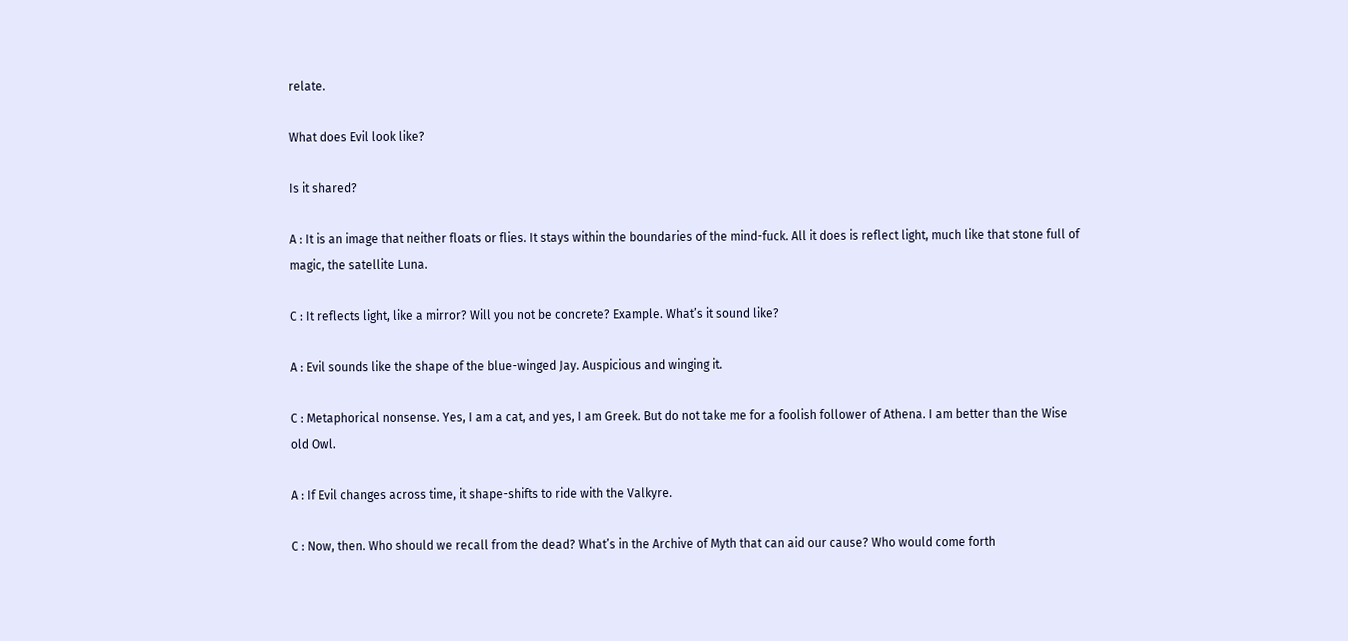relate.

What does Evil look like?

Is it shared?

A : It is an image that neither floats or flies. It stays within the boundaries of the mind-fuck. All it does is reflect light, much like that stone full of magic, the satellite Luna.

C : It reflects light, like a mirror? Will you not be concrete? Example. What’s it sound like?

A : Evil sounds like the shape of the blue-winged Jay. Auspicious and winging it.

C : Metaphorical nonsense. Yes, I am a cat, and yes, I am Greek. But do not take me for a foolish follower of Athena. I am better than the Wise old Owl.

A : If Evil changes across time, it shape-shifts to ride with the Valkyre.

C : Now, then. Who should we recall from the dead? What’s in the Archive of Myth that can aid our cause? Who would come forth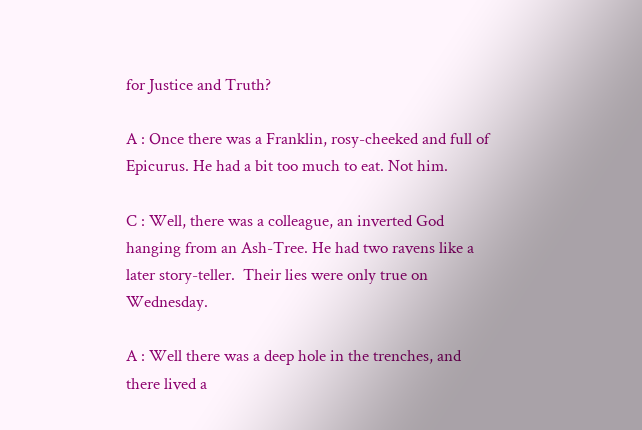for Justice and Truth?

A : Once there was a Franklin, rosy-cheeked and full of Epicurus. He had a bit too much to eat. Not him.

C : Well, there was a colleague, an inverted God hanging from an Ash-Tree. He had two ravens like a later story-teller.  Their lies were only true on Wednesday.

A : Well there was a deep hole in the trenches, and there lived a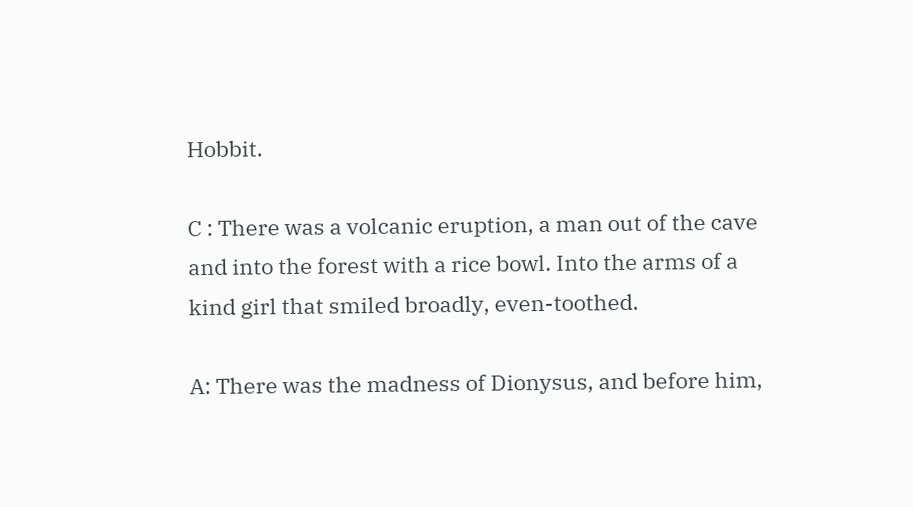Hobbit.

C : There was a volcanic eruption, a man out of the cave and into the forest with a rice bowl. Into the arms of a kind girl that smiled broadly, even-toothed.

A: There was the madness of Dionysus, and before him,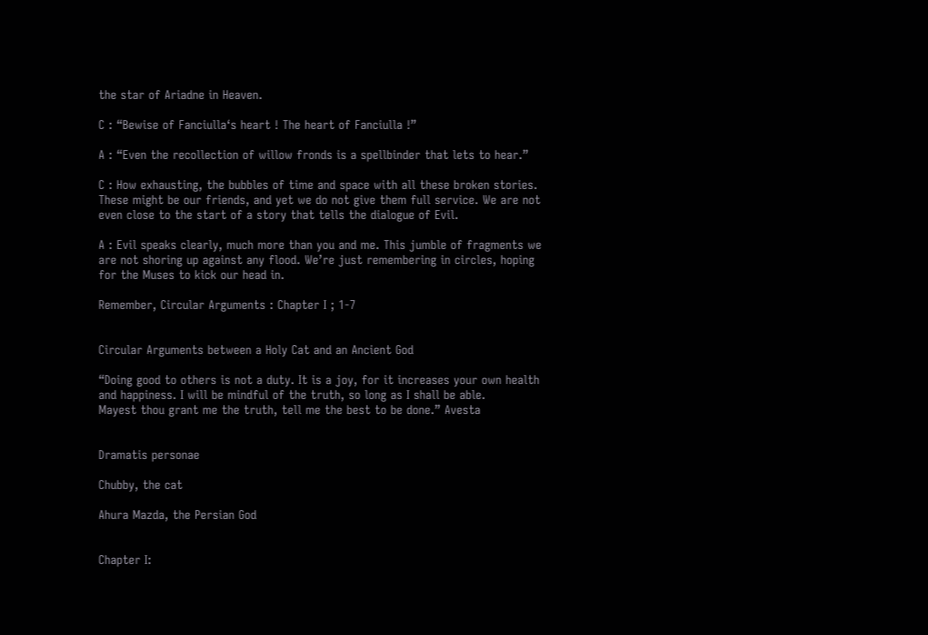the star of Ariadne in Heaven.

C : “Bewise of Fanciulla‘s heart ! The heart of Fanciulla !”

A : “Even the recollection of willow fronds is a spellbinder that lets to hear.”

C : How exhausting, the bubbles of time and space with all these broken stories. These might be our friends, and yet we do not give them full service. We are not even close to the start of a story that tells the dialogue of Evil.

A : Evil speaks clearly, much more than you and me. This jumble of fragments we are not shoring up against any flood. We’re just remembering in circles, hoping for the Muses to kick our head in.

Remember, Circular Arguments : Chapter I ; 1-7


Circular Arguments between a Holy Cat and an Ancient God

“Doing good to others is not a duty. It is a joy, for it increases your own health and happiness. I will be mindful of the truth, so long as I shall be able.
Mayest thou grant me the truth, tell me the best to be done.” Avesta


Dramatis personae

Chubby, the cat

Ahura Mazda, the Persian God


Chapter I: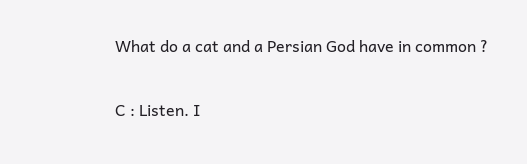What do a cat and a Persian God have in common ?

C : Listen. I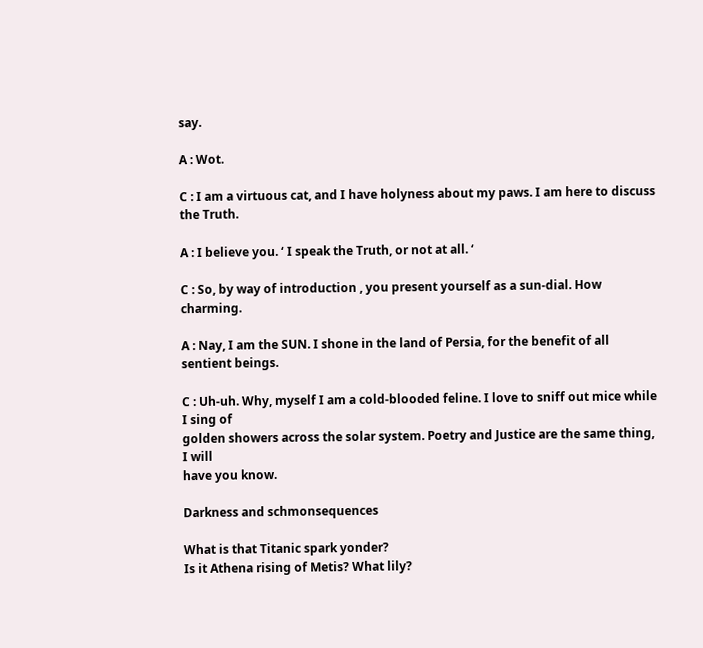say.

A : Wot.

C : I am a virtuous cat, and I have holyness about my paws. I am here to discuss the Truth.

A : I believe you. ‘ I speak the Truth, or not at all. ‘

C : So, by way of introduction , you present yourself as a sun-dial. How charming.

A : Nay, I am the SUN. I shone in the land of Persia, for the benefit of all sentient beings.

C : Uh-uh. Why, myself I am a cold-blooded feline. I love to sniff out mice while I sing of
golden showers across the solar system. Poetry and Justice are the same thing, I will
have you know.

Darkness and schmonsequences

What is that Titanic spark yonder?
Is it Athena rising of Metis? What lily?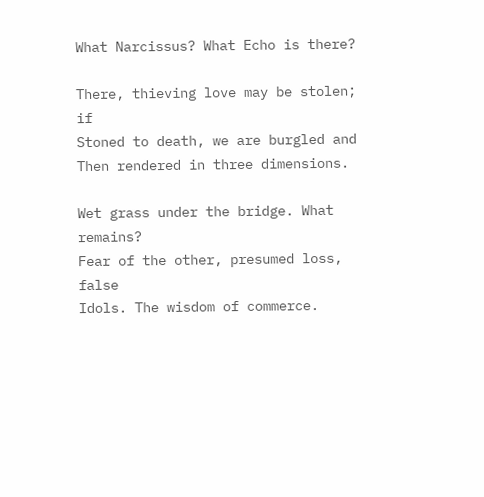What Narcissus? What Echo is there?

There, thieving love may be stolen; if
Stoned to death, we are burgled and
Then rendered in three dimensions.

Wet grass under the bridge. What remains?
Fear of the other, presumed loss, false
Idols. The wisdom of commerce.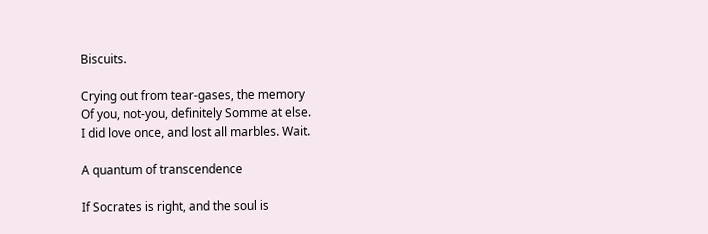Biscuits.

Crying out from tear-gases, the memory
Of you, not-you, definitely Somme at else.
I did love once, and lost all marbles. Wait.

A quantum of transcendence

If Socrates is right, and the soul is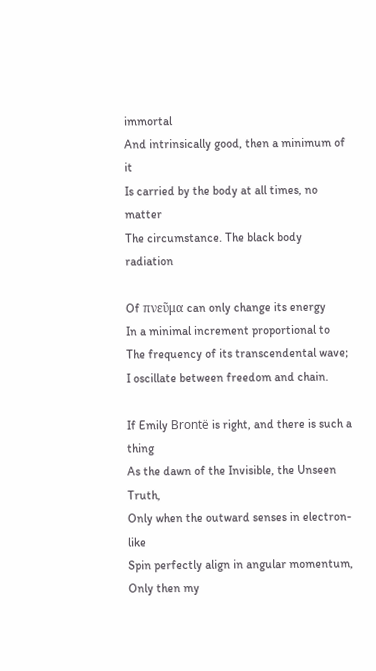immortal
And intrinsically good, then a minimum of it
Is carried by the body at all times, no matter
The circumstance. The black body radiation

Of πνεῦμα can only change its energy
In a minimal increment proportional to
The frequency of its transcendental wave;
I oscillate between freedom and chain.

If Emily Brontë is right, and there is such a thing
As the dawn of the Invisible, the Unseen Truth,
Only when the outward senses in electron-like
Spin perfectly align in angular momentum,
Only then my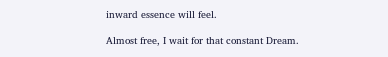inward essence will feel.

Almost free, I wait for that constant Dream.